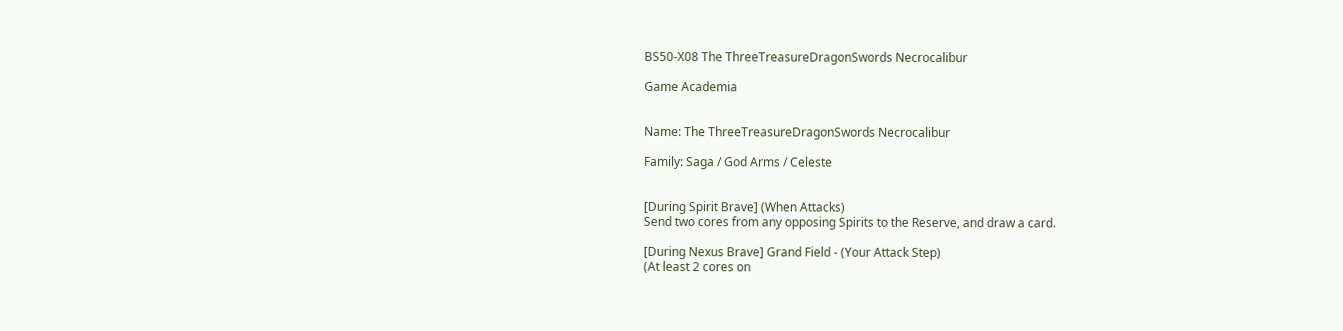BS50-X08 The ThreeTreasureDragonSwords Necrocalibur

Game Academia


Name: The ThreeTreasureDragonSwords Necrocalibur

Family: Saga / God Arms / Celeste


[During Spirit Brave] (When Attacks)
Send two cores from any opposing Spirits to the Reserve, and draw a card.

[During Nexus Brave] Grand Field - (Your Attack Step)
(At least 2 cores on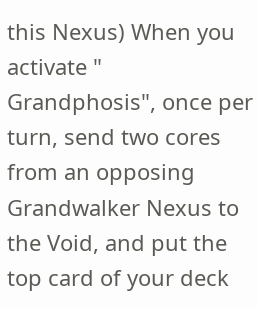this Nexus) When you activate "
Grandphosis", once per turn, send two cores from an opposing Grandwalker Nexus to the Void, and put the top card of your deck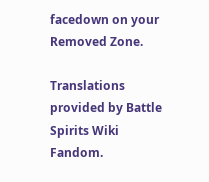facedown on your Removed Zone.

Translations provided by Battle Spirits Wiki Fandom.